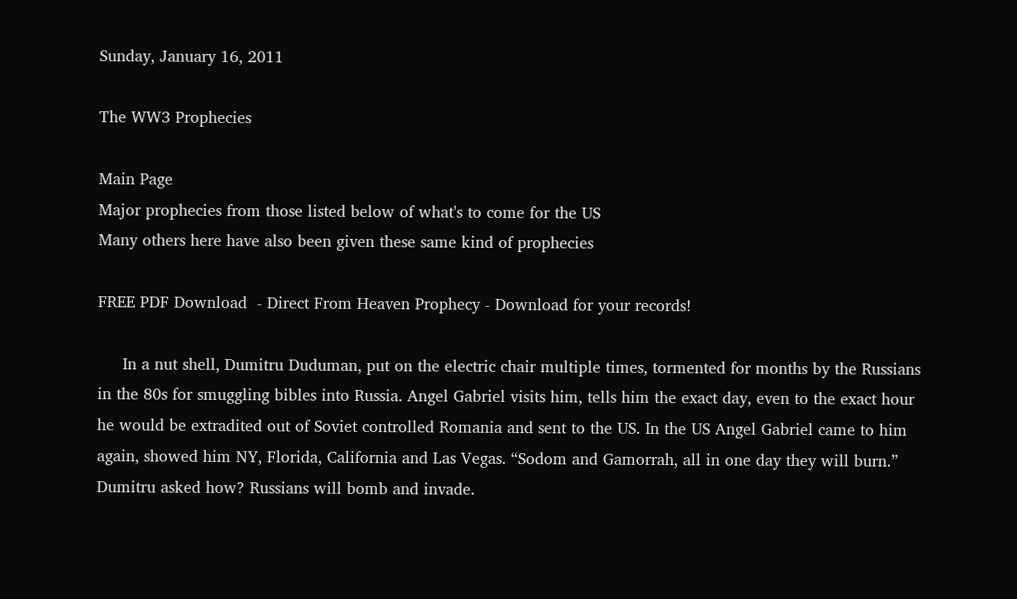Sunday, January 16, 2011

The WW3 Prophecies

Main Page
Major prophecies from those listed below of what's to come for the US
Many others here have also been given these same kind of prophecies

FREE PDF Download  - Direct From Heaven Prophecy - Download for your records!

     In a nut shell, Dumitru Duduman, put on the electric chair multiple times, tormented for months by the Russians in the 80s for smuggling bibles into Russia. Angel Gabriel visits him, tells him the exact day, even to the exact hour he would be extradited out of Soviet controlled Romania and sent to the US. In the US Angel Gabriel came to him again, showed him NY, Florida, California and Las Vegas. “Sodom and Gamorrah, all in one day they will burn.” Dumitru asked how? Russians will bomb and invade.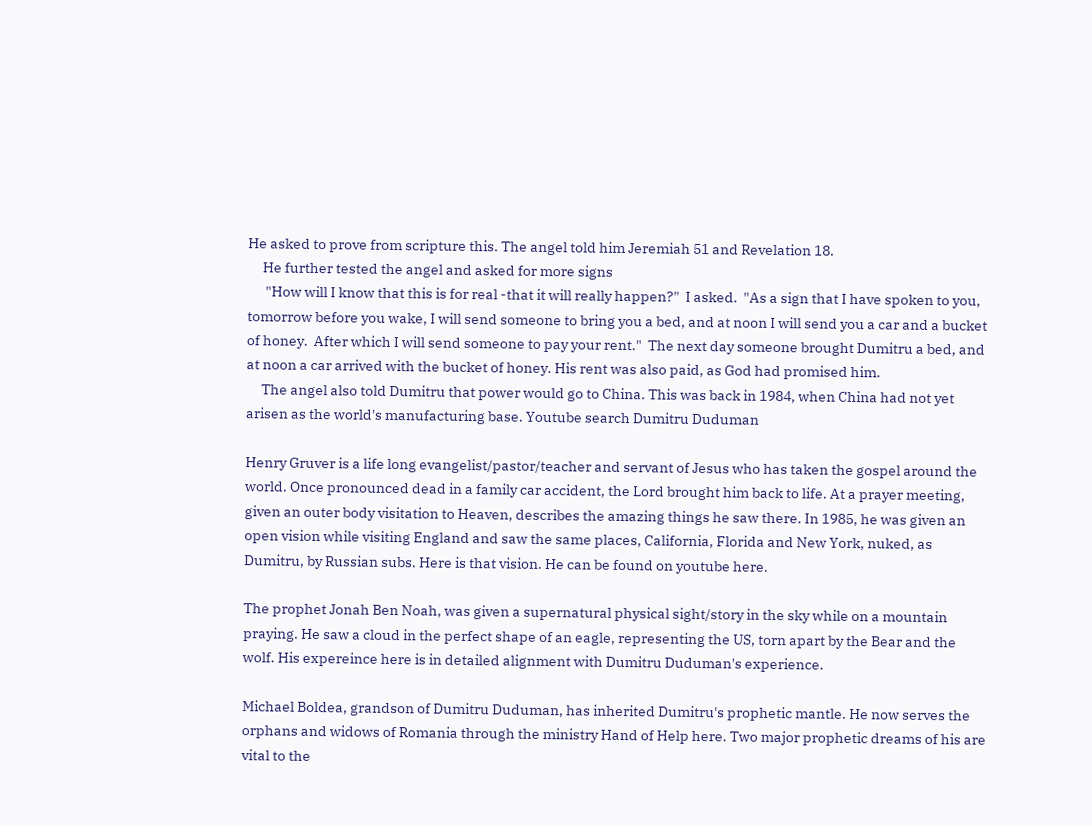He asked to prove from scripture this. The angel told him Jeremiah 51 and Revelation 18.
     He further tested the angel and asked for more signs
      "How will I know that this is for real -that it will really happen?"  I asked.  "As a sign that I have spoken to you, tomorrow before you wake, I will send someone to bring you a bed, and at noon I will send you a car and a bucket of honey.  After which I will send someone to pay your rent."  The next day someone brought Dumitru a bed, and at noon a car arrived with the bucket of honey. His rent was also paid, as God had promised him.
     The angel also told Dumitru that power would go to China. This was back in 1984, when China had not yet arisen as the world's manufacturing base. Youtube search Dumitru Duduman

Henry Gruver is a life long evangelist/pastor/teacher and servant of Jesus who has taken the gospel around the world. Once pronounced dead in a family car accident, the Lord brought him back to life. At a prayer meeting, given an outer body visitation to Heaven, describes the amazing things he saw there. In 1985, he was given an open vision while visiting England and saw the same places, California, Florida and New York, nuked, as Dumitru, by Russian subs. Here is that vision. He can be found on youtube here.

The prophet Jonah Ben Noah, was given a supernatural physical sight/story in the sky while on a mountain praying. He saw a cloud in the perfect shape of an eagle, representing the US, torn apart by the Bear and the wolf. His expereince here is in detailed alignment with Dumitru Duduman's experience.

Michael Boldea, grandson of Dumitru Duduman, has inherited Dumitru's prophetic mantle. He now serves the orphans and widows of Romania through the ministry Hand of Help here. Two major prophetic dreams of his are vital to the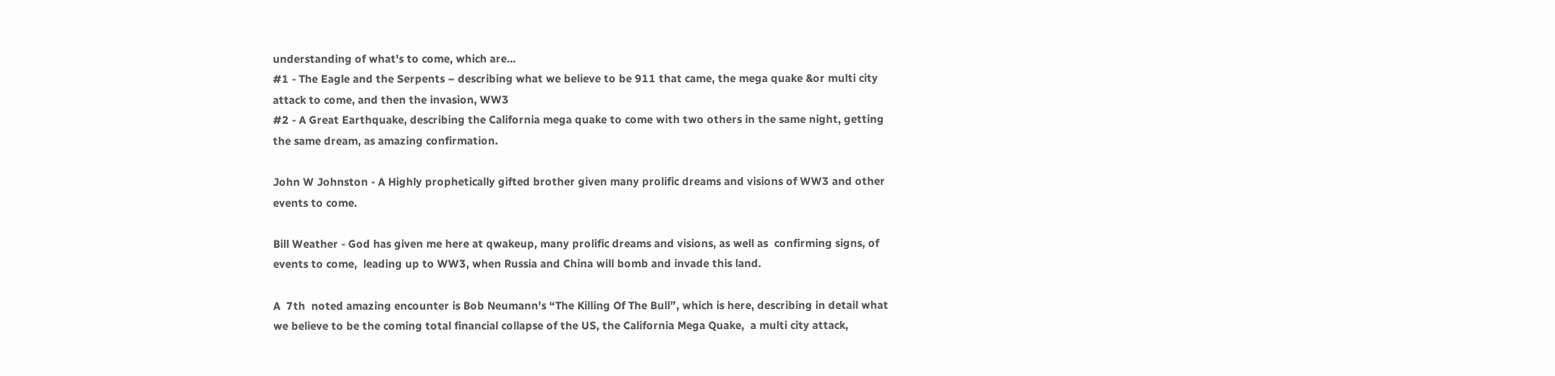understanding of what's to come, which are...
#1 - The Eagle and the Serpents – describing what we believe to be 911 that came, the mega quake &or multi city attack to come, and then the invasion, WW3
#2 - A Great Earthquake, describing the California mega quake to come with two others in the same night, getting the same dream, as amazing confirmation.

John W Johnston - A Highly prophetically gifted brother given many prolific dreams and visions of WW3 and other events to come.

Bill Weather - God has given me here at qwakeup, many prolific dreams and visions, as well as  confirming signs, of  events to come,  leading up to WW3, when Russia and China will bomb and invade this land.

A  7th  noted amazing encounter is Bob Neumann's “The Killing Of The Bull”, which is here, describing in detail what we believe to be the coming total financial collapse of the US, the California Mega Quake,  a multi city attack,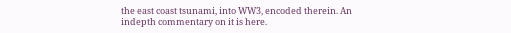the east coast tsunami, into WW3, encoded therein. An indepth commentary on it is here.